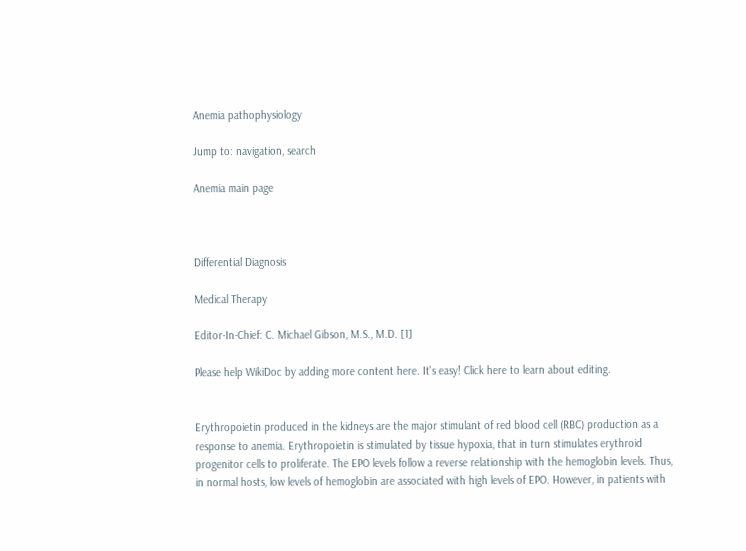Anemia pathophysiology

Jump to: navigation, search

Anemia main page



Differential Diagnosis

Medical Therapy

Editor-In-Chief: C. Michael Gibson, M.S., M.D. [1]

Please help WikiDoc by adding more content here. It's easy! Click here to learn about editing.


Erythropoietin produced in the kidneys are the major stimulant of red blood cell (RBC) production as a response to anemia. Erythropoietin is stimulated by tissue hypoxia, that in turn stimulates erythroid progenitor cells to proliferate. The EPO levels follow a reverse relationship with the hemoglobin levels. Thus, in normal hosts, low levels of hemoglobin are associated with high levels of EPO. However, in patients with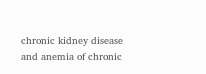chronic kidney disease and anemia of chronic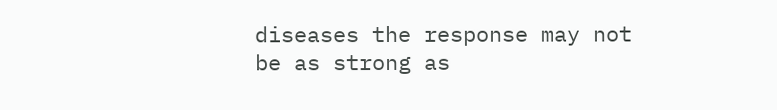diseases the response may not be as strong as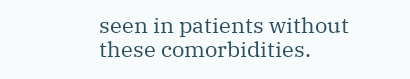seen in patients without these comorbidities.